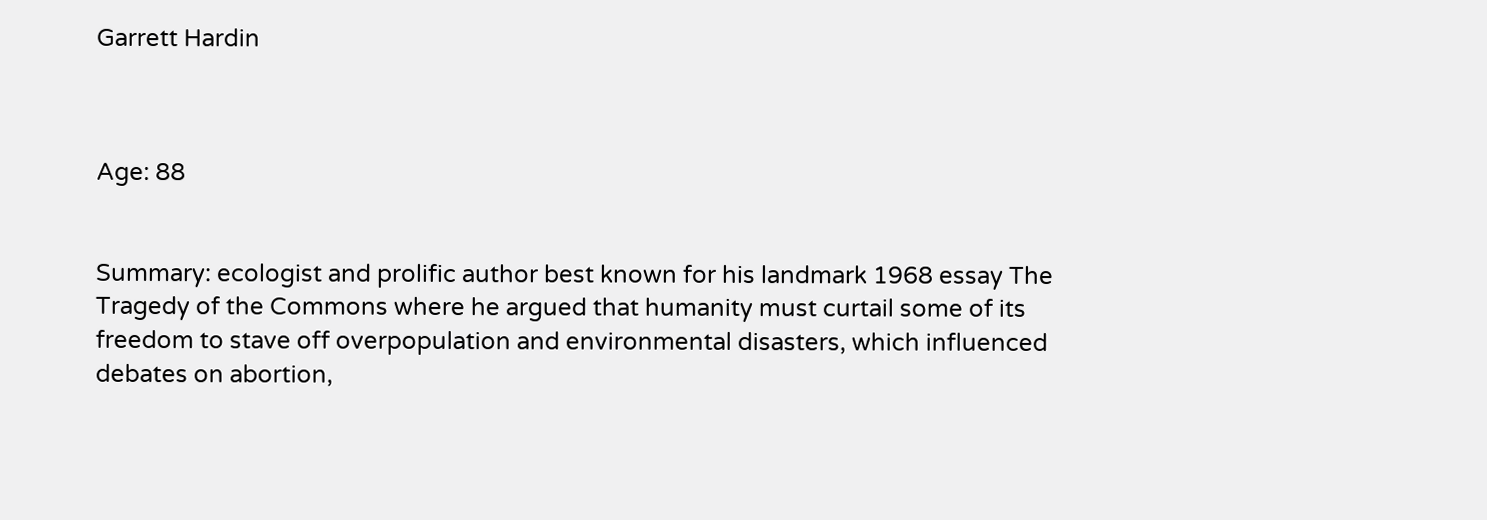Garrett Hardin



Age: 88


Summary: ecologist and prolific author best known for his landmark 1968 essay The Tragedy of the Commons where he argued that humanity must curtail some of its freedom to stave off overpopulation and environmental disasters, which influenced debates on abortion,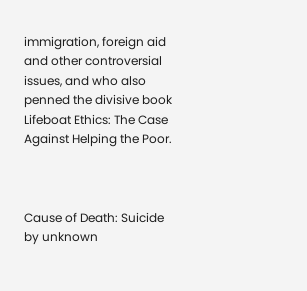immigration, foreign aid and other controversial issues, and who also penned the divisive book Lifeboat Ethics: The Case Against Helping the Poor.



Cause of Death: Suicide by unknown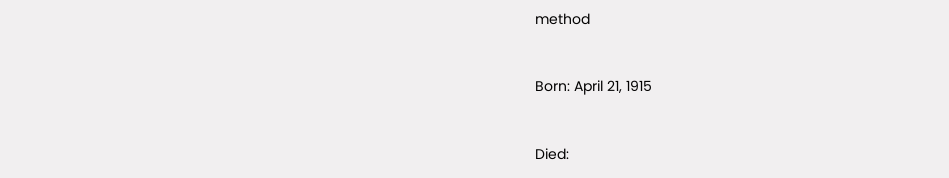method


Born: April 21, 1915


Died: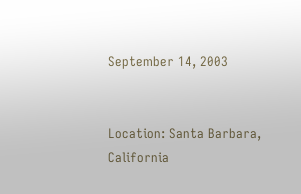September 14, 2003


Location: Santa Barbara, California